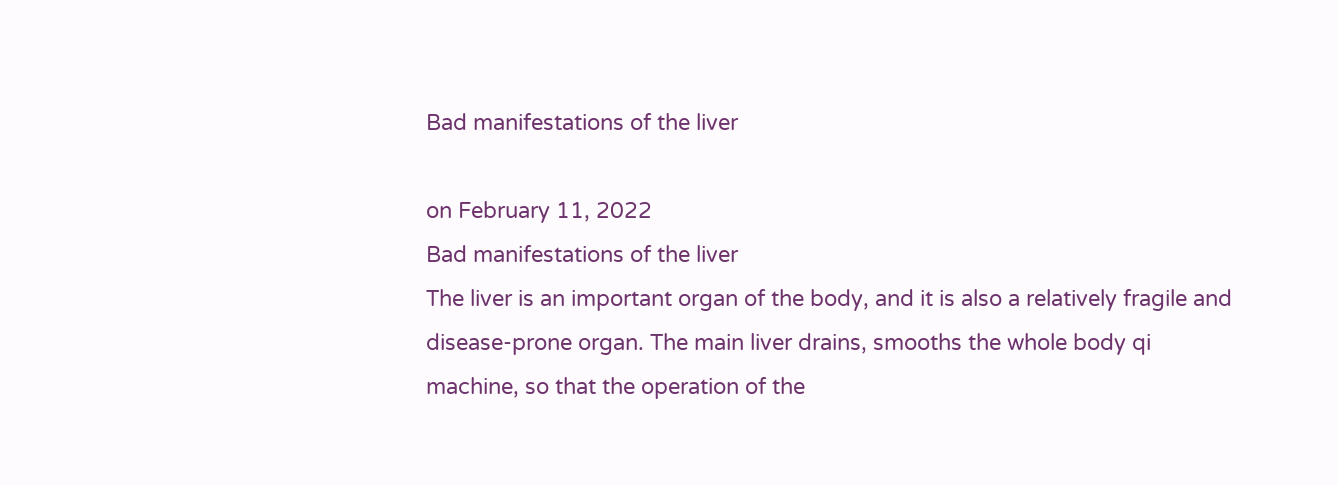Bad manifestations of the liver

on February 11, 2022
Bad manifestations of the liver
The liver is an important organ of the body, and it is also a relatively fragile and disease-prone organ. The main liver drains, smooths the whole body qi machine, so that the operation of the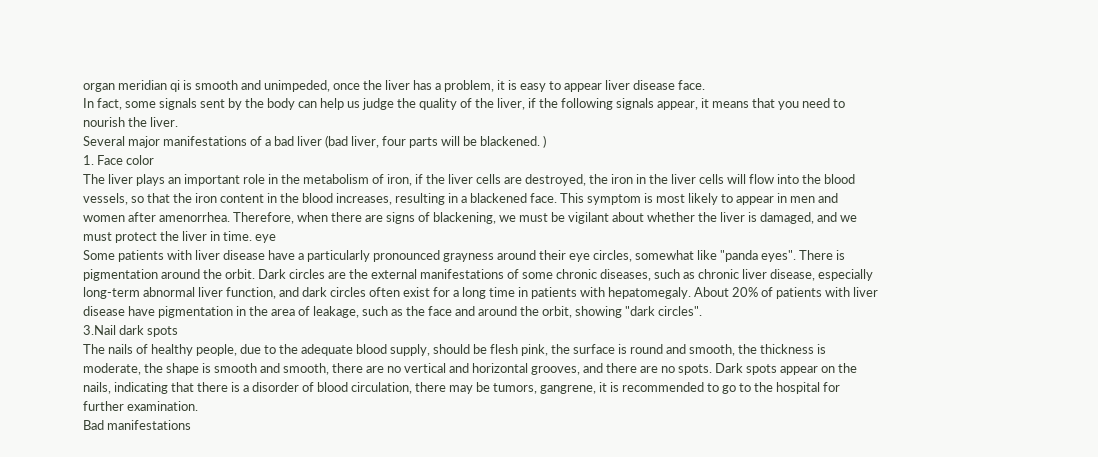organ meridian qi is smooth and unimpeded, once the liver has a problem, it is easy to appear liver disease face.
In fact, some signals sent by the body can help us judge the quality of the liver, if the following signals appear, it means that you need to nourish the liver.
Several major manifestations of a bad liver (bad liver, four parts will be blackened. )
1. Face color
The liver plays an important role in the metabolism of iron, if the liver cells are destroyed, the iron in the liver cells will flow into the blood vessels, so that the iron content in the blood increases, resulting in a blackened face. This symptom is most likely to appear in men and women after amenorrhea. Therefore, when there are signs of blackening, we must be vigilant about whether the liver is damaged, and we must protect the liver in time. eye
Some patients with liver disease have a particularly pronounced grayness around their eye circles, somewhat like "panda eyes". There is pigmentation around the orbit. Dark circles are the external manifestations of some chronic diseases, such as chronic liver disease, especially long-term abnormal liver function, and dark circles often exist for a long time in patients with hepatomegaly. About 20% of patients with liver disease have pigmentation in the area of leakage, such as the face and around the orbit, showing "dark circles".
3.Nail dark spots
The nails of healthy people, due to the adequate blood supply, should be flesh pink, the surface is round and smooth, the thickness is moderate, the shape is smooth and smooth, there are no vertical and horizontal grooves, and there are no spots. Dark spots appear on the nails, indicating that there is a disorder of blood circulation, there may be tumors, gangrene, it is recommended to go to the hospital for further examination.
Bad manifestations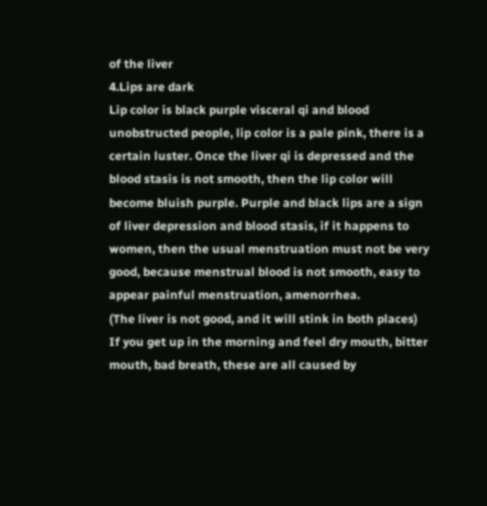of the liver
4.Lips are dark
Lip color is black purple visceral qi and blood unobstructed people, lip color is a pale pink, there is a certain luster. Once the liver qi is depressed and the blood stasis is not smooth, then the lip color will become bluish purple. Purple and black lips are a sign of liver depression and blood stasis, if it happens to women, then the usual menstruation must not be very good, because menstrual blood is not smooth, easy to appear painful menstruation, amenorrhea.
(The liver is not good, and it will stink in both places)
If you get up in the morning and feel dry mouth, bitter mouth, bad breath, these are all caused by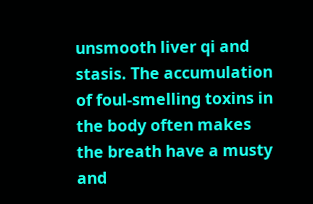unsmooth liver qi and stasis. The accumulation of foul-smelling toxins in the body often makes the breath have a musty and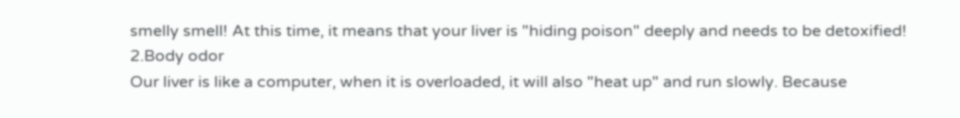smelly smell! At this time, it means that your liver is "hiding poison" deeply and needs to be detoxified!
2.Body odor
Our liver is like a computer, when it is overloaded, it will also "heat up" and run slowly. Because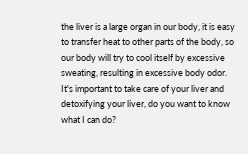the liver is a large organ in our body, it is easy to transfer heat to other parts of the body, so our body will try to cool itself by excessive sweating, resulting in excessive body odor.
It's important to take care of your liver and detoxifying your liver, do you want to know what I can do?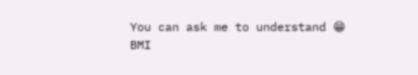You can ask me to understand 😁
BMI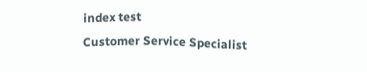index test
Customer Service Specialist